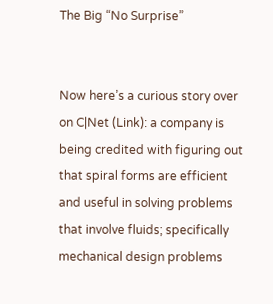The Big “No Surprise”


Now here’s a curious story over on C|Net (Link): a company is being credited with figuring out that spiral forms are efficient and useful in solving problems that involve fluids; specifically mechanical design problems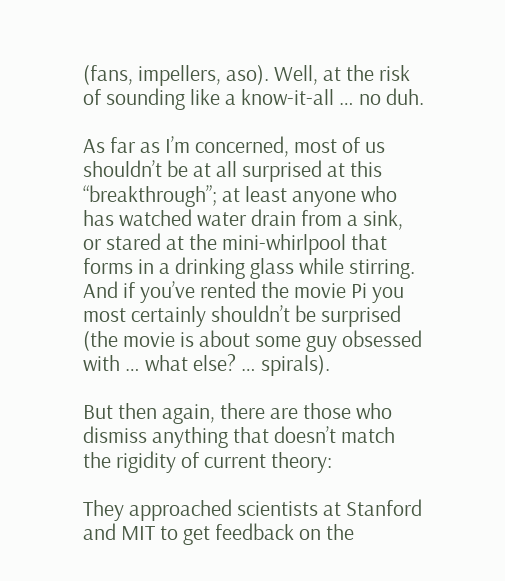(fans, impellers, aso). Well, at the risk of sounding like a know-it-all … no duh.

As far as I’m concerned, most of us shouldn’t be at all surprised at this “breakthrough”; at least anyone who has watched water drain from a sink, or stared at the mini-whirlpool that forms in a drinking glass while stirring. And if you’ve rented the movie Pi you most certainly shouldn’t be surprised (the movie is about some guy obsessed with … what else? … spirals).

But then again, there are those who dismiss anything that doesn’t match the rigidity of current theory:

They approached scientists at Stanford and MIT to get feedback on the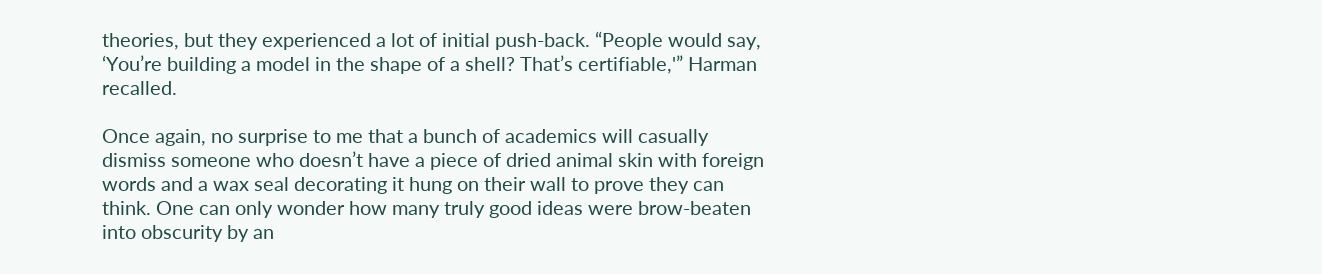theories, but they experienced a lot of initial push-back. “People would say, ‘You’re building a model in the shape of a shell? That’s certifiable,'” Harman recalled.

Once again, no surprise to me that a bunch of academics will casually dismiss someone who doesn’t have a piece of dried animal skin with foreign words and a wax seal decorating it hung on their wall to prove they can think. One can only wonder how many truly good ideas were brow-beaten into obscurity by an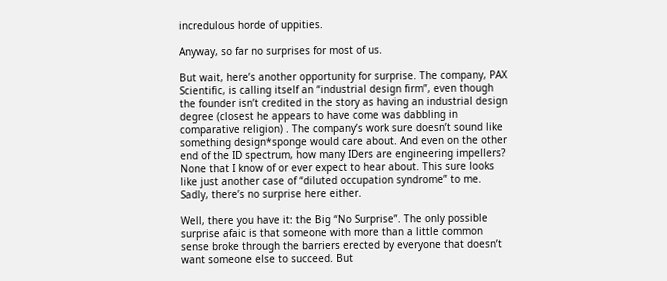incredulous horde of uppities.

Anyway, so far no surprises for most of us.

But wait, here’s another opportunity for surprise. The company, PAX Scientific, is calling itself an “industrial design firm”, even though the founder isn’t credited in the story as having an industrial design degree (closest he appears to have come was dabbling in comparative religion) . The company’s work sure doesn’t sound like something design*sponge would care about. And even on the other end of the ID spectrum, how many IDers are engineering impellers? None that I know of or ever expect to hear about. This sure looks like just another case of “diluted occupation syndrome” to me. Sadly, there’s no surprise here either.

Well, there you have it: the Big “No Surprise”. The only possible surprise afaic is that someone with more than a little common sense broke through the barriers erected by everyone that doesn’t want someone else to succeed. But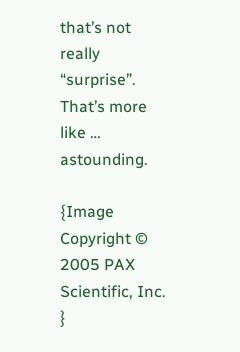that’s not really “surprise”. That’s more like … astounding.

{Image Copyright © 2005 PAX Scientific, Inc. }